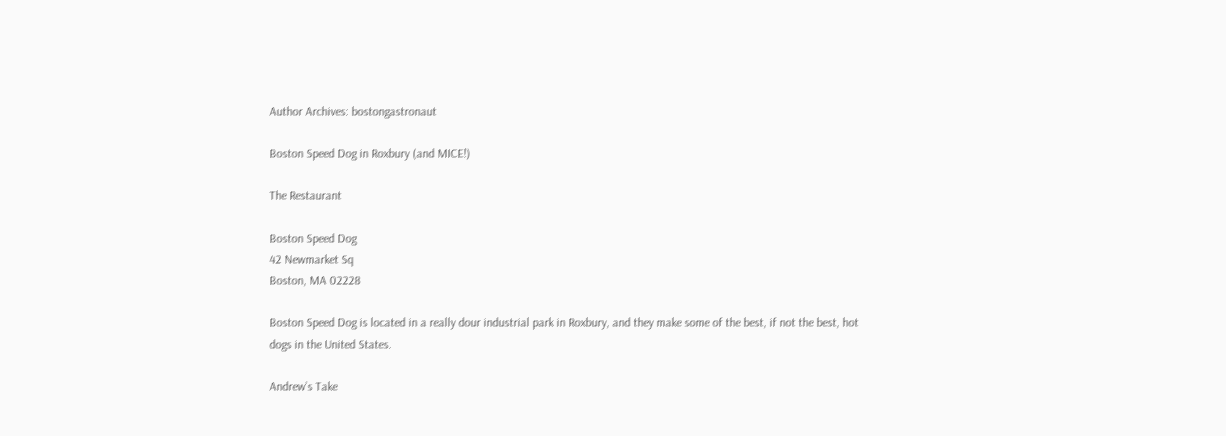Author Archives: bostongastronaut

Boston Speed Dog in Roxbury (and MICE!)

The Restaurant

Boston Speed Dog
42 Newmarket Sq
Boston, MA 02228

Boston Speed Dog is located in a really dour industrial park in Roxbury, and they make some of the best, if not the best, hot dogs in the United States.

Andrew’s Take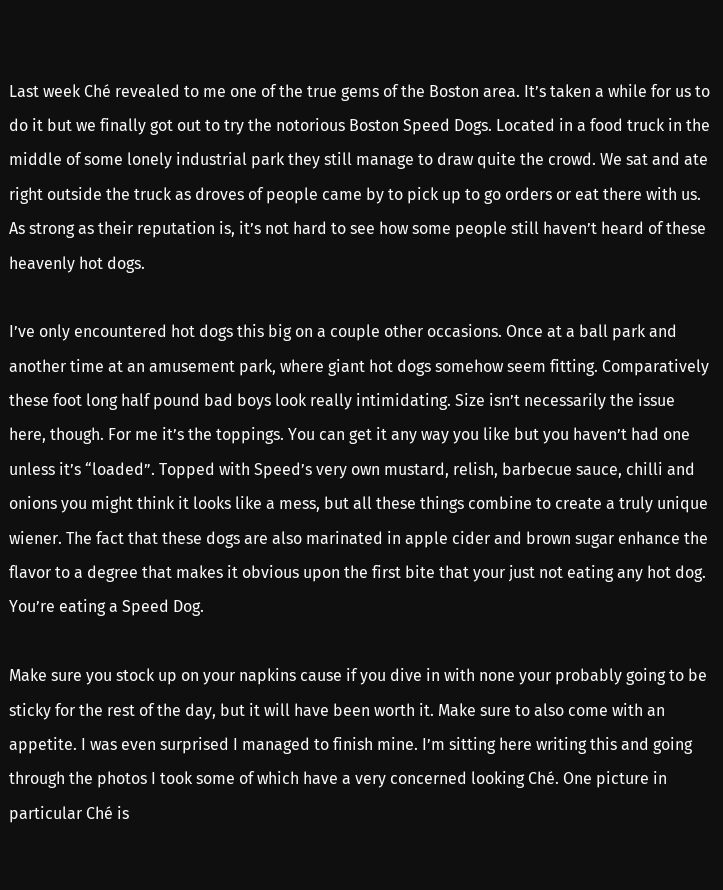Last week Ché revealed to me one of the true gems of the Boston area. It’s taken a while for us to do it but we finally got out to try the notorious Boston Speed Dogs. Located in a food truck in the middle of some lonely industrial park they still manage to draw quite the crowd. We sat and ate right outside the truck as droves of people came by to pick up to go orders or eat there with us. As strong as their reputation is, it’s not hard to see how some people still haven’t heard of these heavenly hot dogs.

I’ve only encountered hot dogs this big on a couple other occasions. Once at a ball park and another time at an amusement park, where giant hot dogs somehow seem fitting. Comparatively these foot long half pound bad boys look really intimidating. Size isn’t necessarily the issue here, though. For me it’s the toppings. You can get it any way you like but you haven’t had one unless it’s “loaded”. Topped with Speed’s very own mustard, relish, barbecue sauce, chilli and onions you might think it looks like a mess, but all these things combine to create a truly unique wiener. The fact that these dogs are also marinated in apple cider and brown sugar enhance the flavor to a degree that makes it obvious upon the first bite that your just not eating any hot dog. You’re eating a Speed Dog.

Make sure you stock up on your napkins cause if you dive in with none your probably going to be sticky for the rest of the day, but it will have been worth it. Make sure to also come with an appetite. I was even surprised I managed to finish mine. I’m sitting here writing this and going through the photos I took some of which have a very concerned looking Ché. One picture in particular Ché is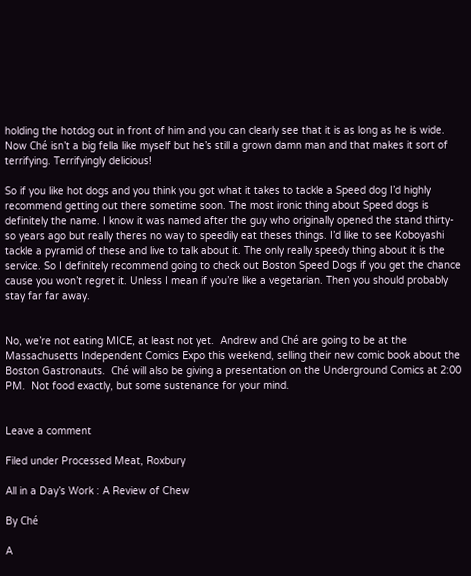holding the hotdog out in front of him and you can clearly see that it is as long as he is wide. Now Ché isn’t a big fella like myself but he’s still a grown damn man and that makes it sort of terrifying. Terrifyingly delicious!

So if you like hot dogs and you think you got what it takes to tackle a Speed dog I’d highly recommend getting out there sometime soon. The most ironic thing about Speed dogs is definitely the name. I know it was named after the guy who originally opened the stand thirty-so years ago but really theres no way to speedily eat theses things. I’d like to see Koboyashi tackle a pyramid of these and live to talk about it. The only really speedy thing about it is the service. So I definitely recommend going to check out Boston Speed Dogs if you get the chance cause you won’t regret it. Unless I mean if you’re like a vegetarian. Then you should probably stay far far away.


No, we’re not eating MICE, at least not yet.  Andrew and Ché are going to be at the Massachusetts Independent Comics Expo this weekend, selling their new comic book about the Boston Gastronauts.  Ché will also be giving a presentation on the Underground Comics at 2:00 PM.  Not food exactly, but some sustenance for your mind.


Leave a comment

Filed under Processed Meat, Roxbury

All in a Day’s Work : A Review of Chew

By Ché

A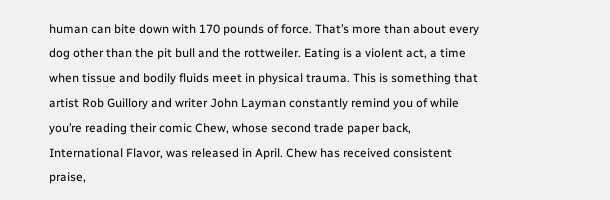human can bite down with 170 pounds of force. That’s more than about every dog other than the pit bull and the rottweiler. Eating is a violent act, a time when tissue and bodily fluids meet in physical trauma. This is something that artist Rob Guillory and writer John Layman constantly remind you of while you’re reading their comic Chew, whose second trade paper back, International Flavor, was released in April. Chew has received consistent praise,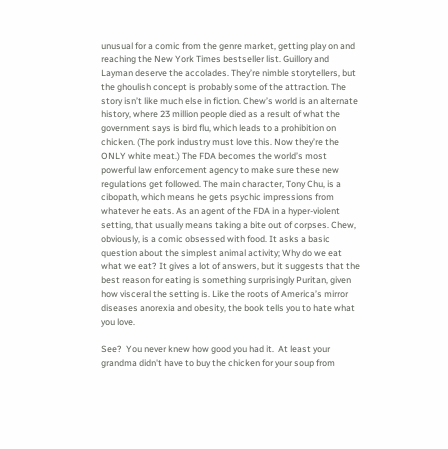unusual for a comic from the genre market, getting play on and reaching the New York Times bestseller list. Guillory and Layman deserve the accolades. They’re nimble storytellers, but the ghoulish concept is probably some of the attraction. The story isn’t like much else in fiction. Chew’s world is an alternate history, where 23 million people died as a result of what the government says is bird flu, which leads to a prohibition on chicken. (The pork industry must love this. Now they’re the ONLY white meat.) The FDA becomes the world’s most powerful law enforcement agency to make sure these new regulations get followed. The main character, Tony Chu, is a cibopath, which means he gets psychic impressions from whatever he eats. As an agent of the FDA in a hyper-violent setting, that usually means taking a bite out of corpses. Chew, obviously, is a comic obsessed with food. It asks a basic question about the simplest animal activity; Why do we eat what we eat? It gives a lot of answers, but it suggests that the best reason for eating is something surprisingly Puritan, given how visceral the setting is. Like the roots of America’s mirror diseases anorexia and obesity, the book tells you to hate what you love.

See?  You never knew how good you had it.  At least your grandma didn't have to buy the chicken for your soup from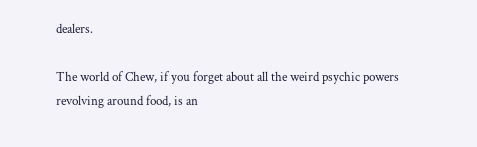dealers.

The world of Chew, if you forget about all the weird psychic powers revolving around food, is an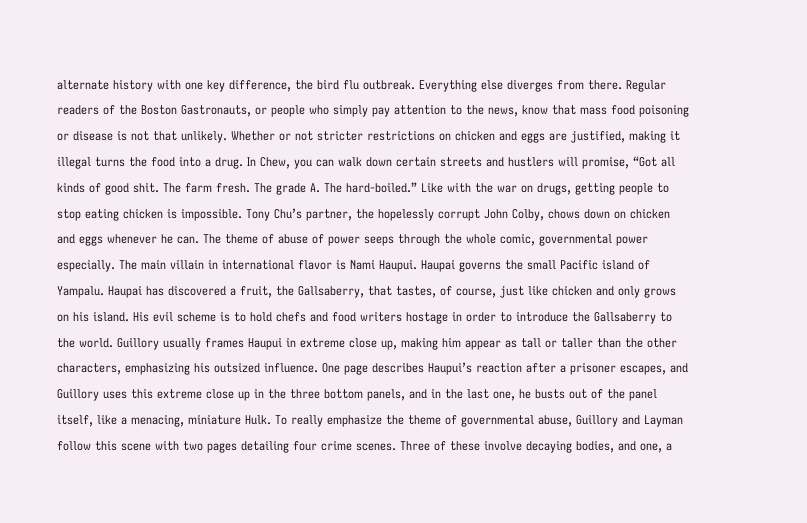alternate history with one key difference, the bird flu outbreak. Everything else diverges from there. Regular readers of the Boston Gastronauts, or people who simply pay attention to the news, know that mass food poisoning or disease is not that unlikely. Whether or not stricter restrictions on chicken and eggs are justified, making it illegal turns the food into a drug. In Chew, you can walk down certain streets and hustlers will promise, “Got all kinds of good shit. The farm fresh. The grade A. The hard-boiled.” Like with the war on drugs, getting people to stop eating chicken is impossible. Tony Chu’s partner, the hopelessly corrupt John Colby, chows down on chicken and eggs whenever he can. The theme of abuse of power seeps through the whole comic, governmental power especially. The main villain in international flavor is Nami Haupui. Haupai governs the small Pacific island of Yampalu. Haupai has discovered a fruit, the Gallsaberry, that tastes, of course, just like chicken and only grows on his island. His evil scheme is to hold chefs and food writers hostage in order to introduce the Gallsaberry to the world. Guillory usually frames Haupui in extreme close up, making him appear as tall or taller than the other characters, emphasizing his outsized influence. One page describes Haupui’s reaction after a prisoner escapes, and Guillory uses this extreme close up in the three bottom panels, and in the last one, he busts out of the panel itself, like a menacing, miniature Hulk. To really emphasize the theme of governmental abuse, Guillory and Layman follow this scene with two pages detailing four crime scenes. Three of these involve decaying bodies, and one, a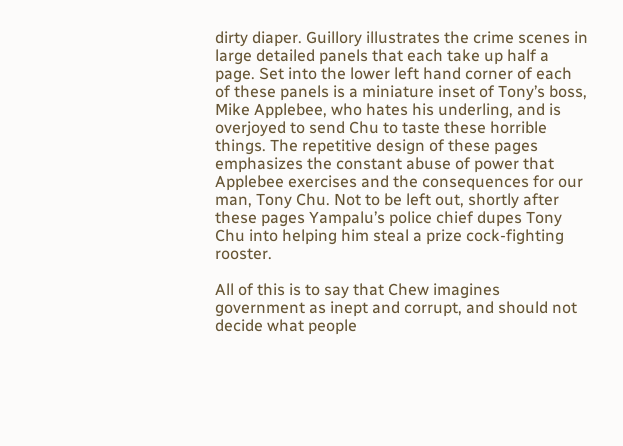dirty diaper. Guillory illustrates the crime scenes in large detailed panels that each take up half a page. Set into the lower left hand corner of each of these panels is a miniature inset of Tony’s boss, Mike Applebee, who hates his underling, and is overjoyed to send Chu to taste these horrible things. The repetitive design of these pages emphasizes the constant abuse of power that Applebee exercises and the consequences for our man, Tony Chu. Not to be left out, shortly after these pages Yampalu’s police chief dupes Tony Chu into helping him steal a prize cock-fighting rooster.

All of this is to say that Chew imagines government as inept and corrupt, and should not decide what people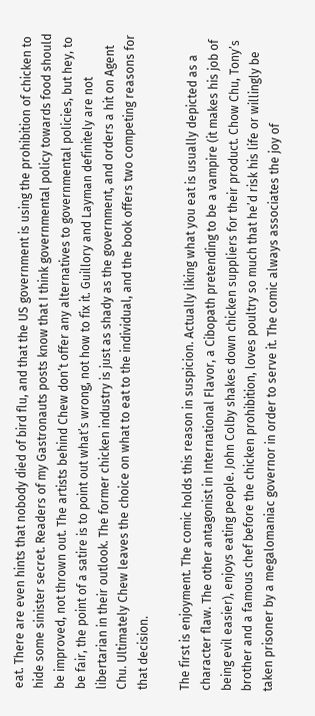eat. There are even hints that nobody died of bird flu, and that the US government is using the prohibition of chicken to hide some sinister secret. Readers of my Gastronauts posts know that I think governmental policy towards food should be improved, not thrown out. The artists behind Chew don’t offer any alternatives to governmental policies, but hey, to be fair, the point of a satire is to point out what’s wrong, not how to fix it. Guillory and Layman definitely are not libertarian in their outlook. The former chicken industry is just as shady as the government, and orders a hit on Agent Chu. Ultimately Chew leaves the choice on what to eat to the individual, and the book offers two competing reasons for that decision.

The first is enjoyment. The comic holds this reason in suspicion. Actually liking what you eat is usually depicted as a character flaw. The other antagonist in International Flavor, a Cibopath pretending to be a vampire (it makes his job of being evil easier), enjoys eating people. John Colby shakes down chicken suppliers for their product. Chow Chu, Tony’s brother and a famous chef before the chicken prohibition, loves poultry so much that he’d risk his life or willingly be taken prisoner by a megalomaniac governor in order to serve it. The comic always associates the joy of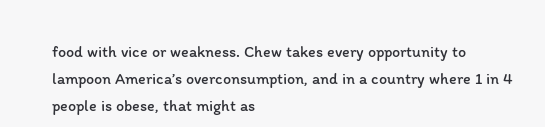food with vice or weakness. Chew takes every opportunity to lampoon America’s overconsumption, and in a country where 1 in 4 people is obese, that might as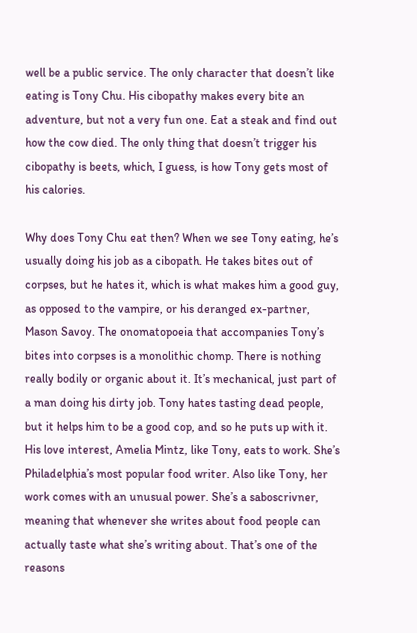well be a public service. The only character that doesn’t like eating is Tony Chu. His cibopathy makes every bite an adventure, but not a very fun one. Eat a steak and find out how the cow died. The only thing that doesn’t trigger his cibopathy is beets, which, I guess, is how Tony gets most of his calories.

Why does Tony Chu eat then? When we see Tony eating, he’s usually doing his job as a cibopath. He takes bites out of corpses, but he hates it, which is what makes him a good guy, as opposed to the vampire, or his deranged ex-partner, Mason Savoy. The onomatopoeia that accompanies Tony’s bites into corpses is a monolithic chomp. There is nothing really bodily or organic about it. It’s mechanical, just part of a man doing his dirty job. Tony hates tasting dead people, but it helps him to be a good cop, and so he puts up with it. His love interest, Amelia Mintz, like Tony, eats to work. She’s Philadelphia’s most popular food writer. Also like Tony, her work comes with an unusual power. She’s a saboscrivner, meaning that whenever she writes about food people can actually taste what she’s writing about. That’s one of the reasons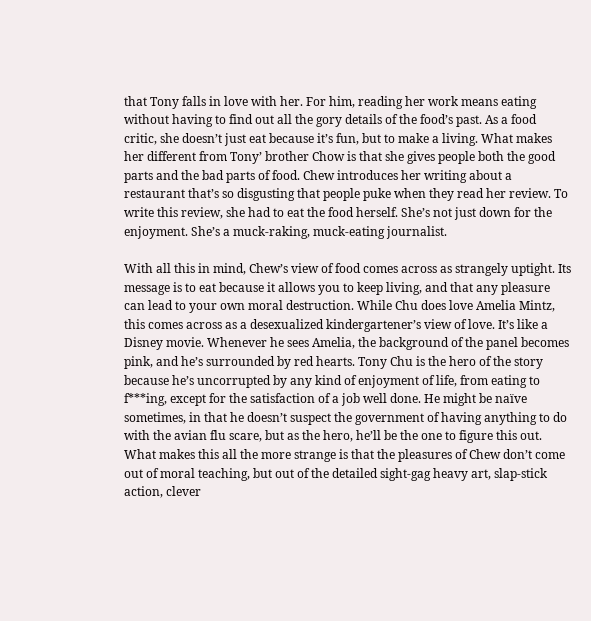that Tony falls in love with her. For him, reading her work means eating without having to find out all the gory details of the food’s past. As a food critic, she doesn’t just eat because it’s fun, but to make a living. What makes her different from Tony’ brother Chow is that she gives people both the good parts and the bad parts of food. Chew introduces her writing about a restaurant that’s so disgusting that people puke when they read her review. To write this review, she had to eat the food herself. She’s not just down for the enjoyment. She’s a muck-raking, muck-eating journalist.

With all this in mind, Chew’s view of food comes across as strangely uptight. Its message is to eat because it allows you to keep living, and that any pleasure can lead to your own moral destruction. While Chu does love Amelia Mintz, this comes across as a desexualized kindergartener’s view of love. It’s like a Disney movie. Whenever he sees Amelia, the background of the panel becomes pink, and he’s surrounded by red hearts. Tony Chu is the hero of the story because he’s uncorrupted by any kind of enjoyment of life, from eating to f***ing, except for the satisfaction of a job well done. He might be naïve sometimes, in that he doesn’t suspect the government of having anything to do with the avian flu scare, but as the hero, he’ll be the one to figure this out. What makes this all the more strange is that the pleasures of Chew don’t come out of moral teaching, but out of the detailed sight-gag heavy art, slap-stick action, clever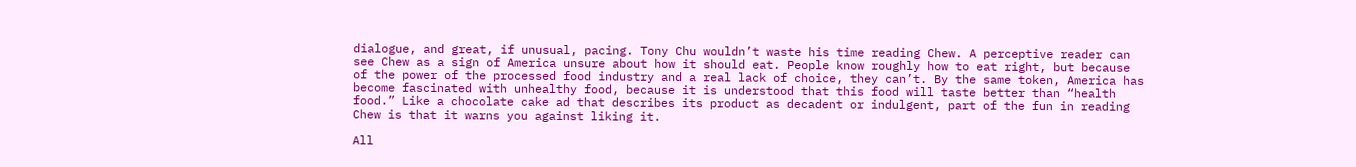dialogue, and great, if unusual, pacing. Tony Chu wouldn’t waste his time reading Chew. A perceptive reader can see Chew as a sign of America unsure about how it should eat. People know roughly how to eat right, but because of the power of the processed food industry and a real lack of choice, they can’t. By the same token, America has become fascinated with unhealthy food, because it is understood that this food will taste better than “health food.” Like a chocolate cake ad that describes its product as decadent or indulgent, part of the fun in reading Chew is that it warns you against liking it.

All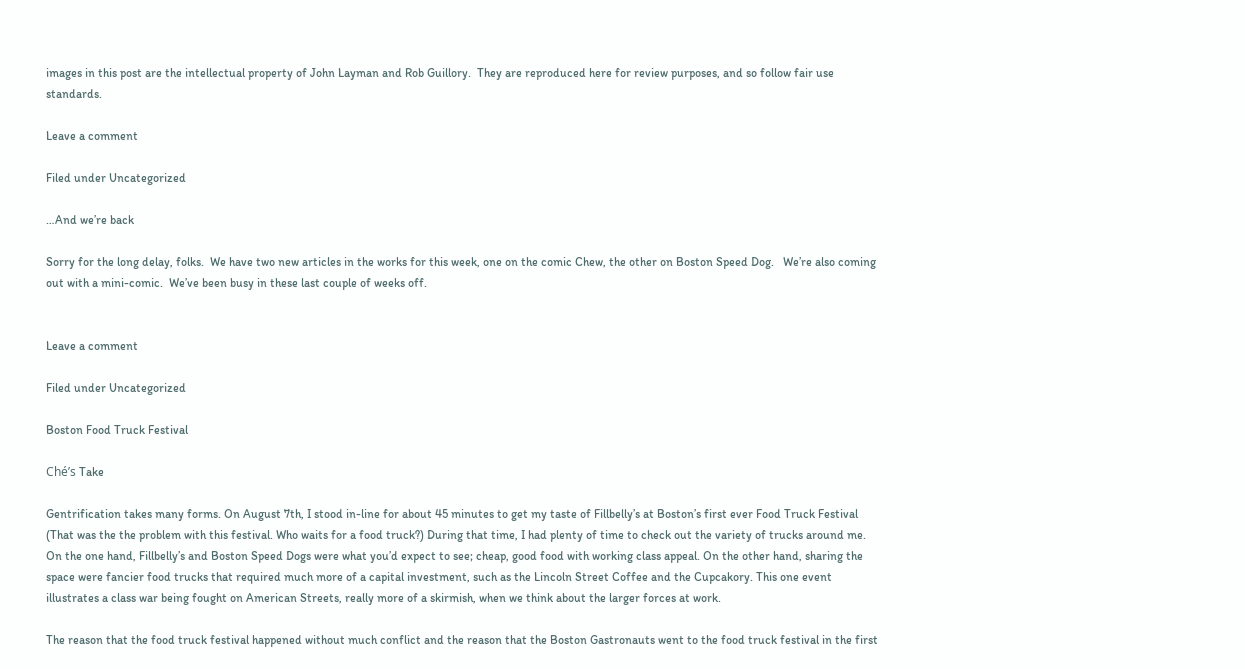images in this post are the intellectual property of John Layman and Rob Guillory.  They are reproduced here for review purposes, and so follow fair use standards.

Leave a comment

Filed under Uncategorized

…And we’re back

Sorry for the long delay, folks.  We have two new articles in the works for this week, one on the comic Chew, the other on Boston Speed Dog.   We’re also coming out with a mini-comic.  We’ve been busy in these last couple of weeks off.


Leave a comment

Filed under Uncategorized

Boston Food Truck Festival

Ché’s Take

Gentrification takes many forms. On August 7th, I stood in-line for about 45 minutes to get my taste of Fillbelly’s at Boston’s first ever Food Truck Festival (That was the the problem with this festival. Who waits for a food truck?) During that time, I had plenty of time to check out the variety of trucks around me. On the one hand, Fillbelly’s and Boston Speed Dogs were what you’d expect to see; cheap, good food with working class appeal. On the other hand, sharing the space were fancier food trucks that required much more of a capital investment, such as the Lincoln Street Coffee and the Cupcakory. This one event illustrates a class war being fought on American Streets, really more of a skirmish, when we think about the larger forces at work.

The reason that the food truck festival happened without much conflict and the reason that the Boston Gastronauts went to the food truck festival in the first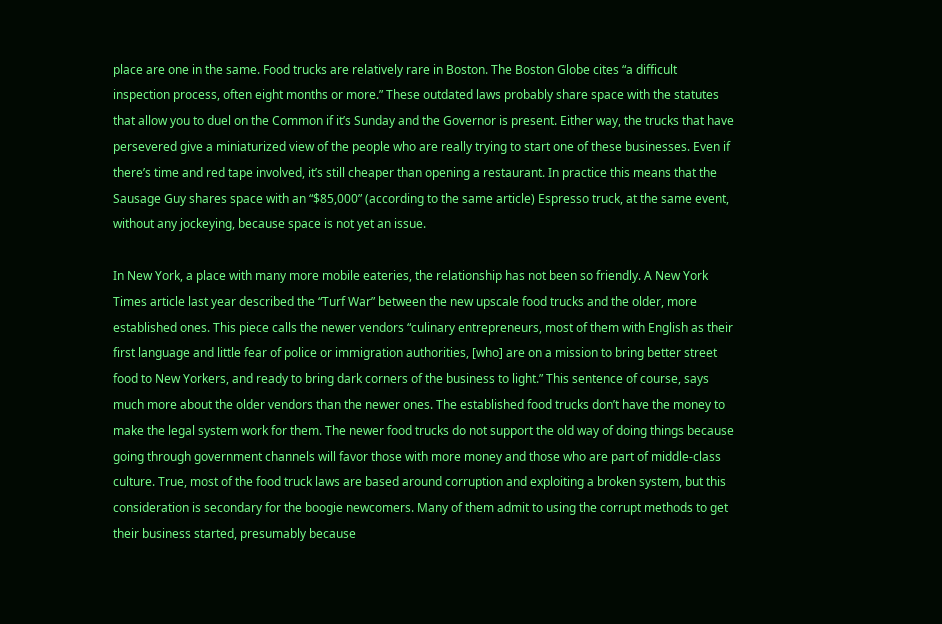place are one in the same. Food trucks are relatively rare in Boston. The Boston Globe cites “a difficult inspection process, often eight months or more.” These outdated laws probably share space with the statutes that allow you to duel on the Common if it’s Sunday and the Governor is present. Either way, the trucks that have persevered give a miniaturized view of the people who are really trying to start one of these businesses. Even if there’s time and red tape involved, it’s still cheaper than opening a restaurant. In practice this means that the Sausage Guy shares space with an “$85,000” (according to the same article) Espresso truck, at the same event, without any jockeying, because space is not yet an issue.

In New York, a place with many more mobile eateries, the relationship has not been so friendly. A New York Times article last year described the “Turf War” between the new upscale food trucks and the older, more established ones. This piece calls the newer vendors “culinary entrepreneurs, most of them with English as their first language and little fear of police or immigration authorities, [who] are on a mission to bring better street food to New Yorkers, and ready to bring dark corners of the business to light.” This sentence of course, says much more about the older vendors than the newer ones. The established food trucks don’t have the money to make the legal system work for them. The newer food trucks do not support the old way of doing things because going through government channels will favor those with more money and those who are part of middle-class culture. True, most of the food truck laws are based around corruption and exploiting a broken system, but this consideration is secondary for the boogie newcomers. Many of them admit to using the corrupt methods to get their business started, presumably because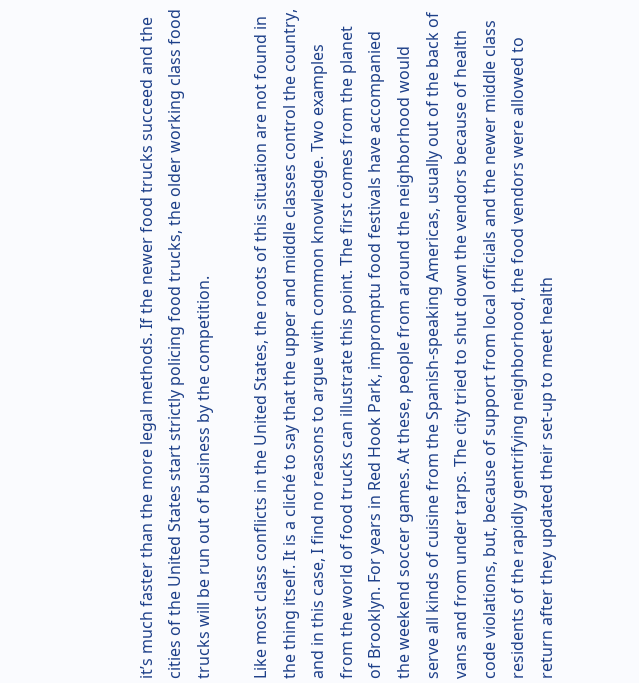it’s much faster than the more legal methods. If the newer food trucks succeed and the cities of the United States start strictly policing food trucks, the older working class food trucks will be run out of business by the competition.

Like most class conflicts in the United States, the roots of this situation are not found in the thing itself. It is a cliché to say that the upper and middle classes control the country, and in this case, I find no reasons to argue with common knowledge. Two examples from the world of food trucks can illustrate this point. The first comes from the planet of Brooklyn. For years in Red Hook Park, impromptu food festivals have accompanied the weekend soccer games. At these, people from around the neighborhood would serve all kinds of cuisine from the Spanish-speaking Americas, usually out of the back of vans and from under tarps. The city tried to shut down the vendors because of health code violations, but, because of support from local officials and the newer middle class residents of the rapidly gentrifying neighborhood, the food vendors were allowed to return after they updated their set-up to meet health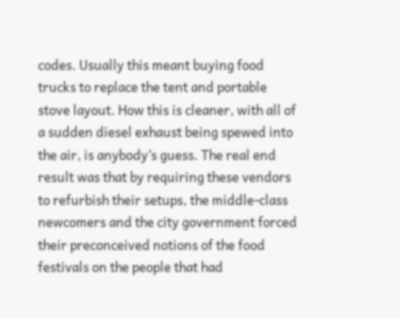codes. Usually this meant buying food trucks to replace the tent and portable stove layout. How this is cleaner, with all of a sudden diesel exhaust being spewed into the air, is anybody’s guess. The real end result was that by requiring these vendors to refurbish their setups, the middle-class newcomers and the city government forced their preconceived notions of the food festivals on the people that had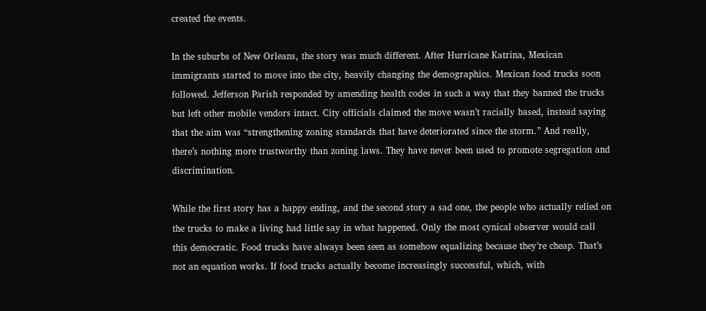created the events.

In the suburbs of New Orleans, the story was much different. After Hurricane Katrina, Mexican immigrants started to move into the city, heavily changing the demographics. Mexican food trucks soon followed. Jefferson Parish responded by amending health codes in such a way that they banned the trucks but left other mobile vendors intact. City officials claimed the move wasn’t racially based, instead saying that the aim was “strengthening zoning standards that have deteriorated since the storm.” And really, there’s nothing more trustworthy than zoning laws. They have never been used to promote segregation and discrimination.

While the first story has a happy ending, and the second story a sad one, the people who actually relied on the trucks to make a living had little say in what happened. Only the most cynical observer would call this democratic. Food trucks have always been seen as somehow equalizing because they’re cheap. That’s not an equation works. If food trucks actually become increasingly successful, which, with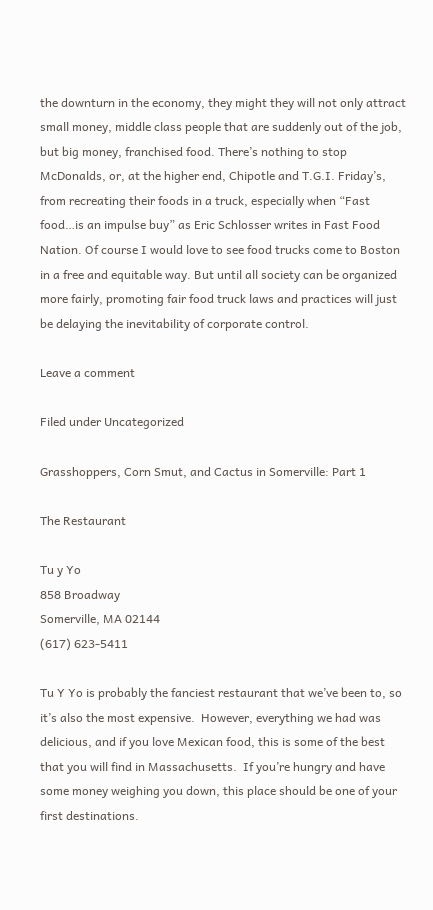the downturn in the economy, they might they will not only attract small money, middle class people that are suddenly out of the job, but big money, franchised food. There’s nothing to stop McDonalds, or, at the higher end, Chipotle and T.G.I. Friday’s, from recreating their foods in a truck, especially when “Fast food…is an impulse buy” as Eric Schlosser writes in Fast Food Nation. Of course I would love to see food trucks come to Boston in a free and equitable way. But until all society can be organized more fairly, promoting fair food truck laws and practices will just be delaying the inevitability of corporate control.

Leave a comment

Filed under Uncategorized

Grasshoppers, Corn Smut, and Cactus in Somerville: Part 1

The Restaurant

Tu y Yo
858 Broadway
Somerville, MA 02144
(617) 623-5411

Tu Y Yo is probably the fanciest restaurant that we’ve been to, so it’s also the most expensive.  However, everything we had was delicious, and if you love Mexican food, this is some of the best that you will find in Massachusetts.  If you’re hungry and have some money weighing you down, this place should be one of your first destinations.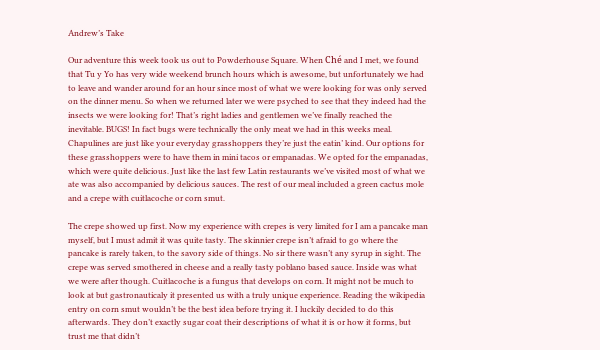Andrew’s Take

Our adventure this week took us out to Powderhouse Square. When Ché and I met, we found that Tu y Yo has very wide weekend brunch hours which is awesome, but unfortunately we had to leave and wander around for an hour since most of what we were looking for was only served on the dinner menu. So when we returned later we were psyched to see that they indeed had the insects we were looking for! That’s right ladies and gentlemen we’ve finally reached the inevitable. BUGS! In fact bugs were technically the only meat we had in this weeks meal. Chapulines are just like your everyday grasshoppers they’re just the eatin’ kind. Our options for these grasshoppers were to have them in mini tacos or empanadas. We opted for the empanadas, which were quite delicious. Just like the last few Latin restaurants we’ve visited most of what we ate was also accompanied by delicious sauces. The rest of our meal included a green cactus mole and a crepe with cuitlacoche or corn smut.

The crepe showed up first. Now my experience with crepes is very limited for I am a pancake man myself, but I must admit it was quite tasty. The skinnier crepe isn’t afraid to go where the pancake is rarely taken, to the savory side of things. No sir there wasn’t any syrup in sight. The crepe was served smothered in cheese and a really tasty poblano based sauce. Inside was what we were after though. Cuitlacoche is a fungus that develops on corn. It might not be much to look at but gastronauticaly it presented us with a truly unique experience. Reading the wikipedia entry on corn smut wouldn’t be the best idea before trying it. I luckily decided to do this afterwards. They don’t exactly sugar coat their descriptions of what it is or how it forms, but trust me that didn’t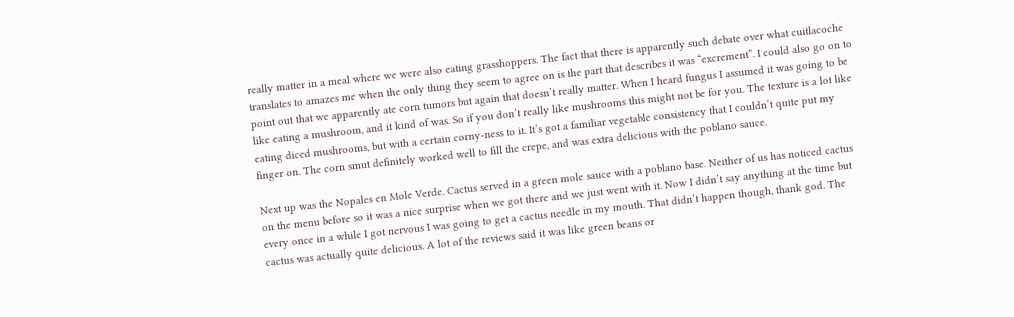really matter in a meal where we were also eating grasshoppers. The fact that there is apparently such debate over what cuitlacoche translates to amazes me when the only thing they seem to agree on is the part that describes it was “excrement”. I could also go on to point out that we apparently ate corn tumors but again that doesn’t really matter. When I heard fungus I assumed it was going to be like eating a mushroom, and it kind of was. So if you don’t really like mushrooms this might not be for you. The texture is a lot like eating diced mushrooms, but with a certain corny-ness to it. It’s got a familiar vegetable consistency that I couldn’t quite put my finger on. The corn smut definitely worked well to fill the crepe, and was extra delicious with the poblano sauce.

Next up was the Nopales en Mole Verde. Cactus served in a green mole sauce with a poblano base. Neither of us has noticed cactus on the menu before so it was a nice surprise when we got there and we just went with it. Now I didn’t say anything at the time but every once in a while I got nervous I was going to get a cactus needle in my mouth. That didn’t happen though, thank god. The cactus was actually quite delicious. A lot of the reviews said it was like green beans or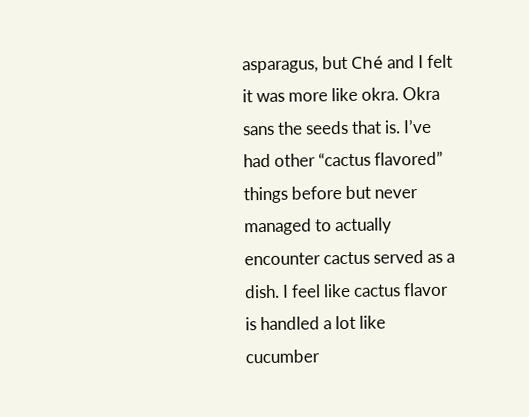asparagus, but Ché and I felt it was more like okra. Okra sans the seeds that is. I’ve had other “cactus flavored” things before but never managed to actually encounter cactus served as a dish. I feel like cactus flavor is handled a lot like cucumber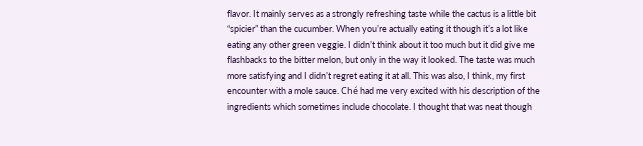flavor. It mainly serves as a strongly refreshing taste while the cactus is a little bit “spicier” than the cucumber. When you’re actually eating it though it’s a lot like eating any other green veggie. I didn’t think about it too much but it did give me flashbacks to the bitter melon, but only in the way it looked. The taste was much more satisfying and I didn’t regret eating it at all. This was also, I think, my first encounter with a mole sauce. Ché had me very excited with his description of the ingredients which sometimes include chocolate. I thought that was neat though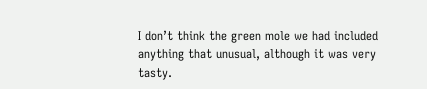I don’t think the green mole we had included anything that unusual, although it was very tasty.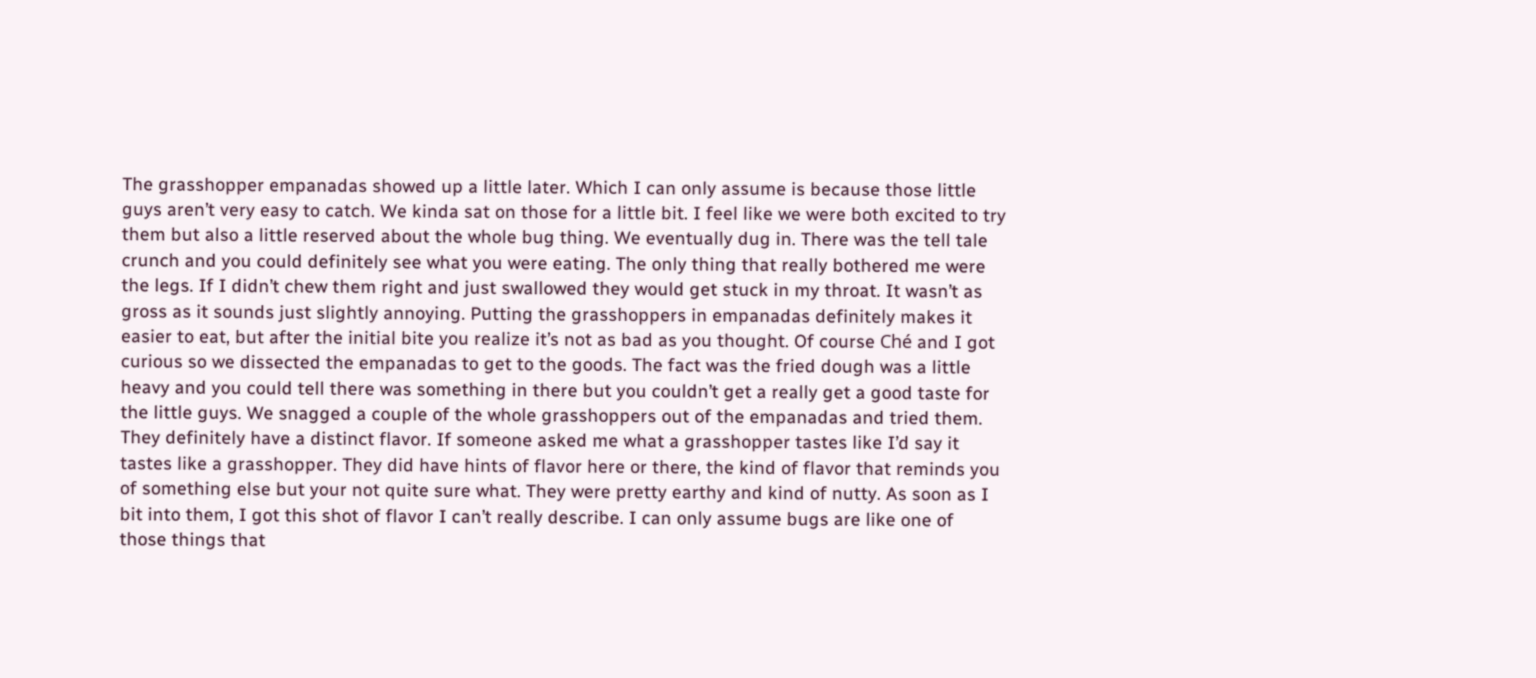The grasshopper empanadas showed up a little later. Which I can only assume is because those little guys aren’t very easy to catch. We kinda sat on those for a little bit. I feel like we were both excited to try them but also a little reserved about the whole bug thing. We eventually dug in. There was the tell tale crunch and you could definitely see what you were eating. The only thing that really bothered me were the legs. If I didn’t chew them right and just swallowed they would get stuck in my throat. It wasn’t as gross as it sounds just slightly annoying. Putting the grasshoppers in empanadas definitely makes it easier to eat, but after the initial bite you realize it’s not as bad as you thought. Of course Ché and I got curious so we dissected the empanadas to get to the goods. The fact was the fried dough was a little heavy and you could tell there was something in there but you couldn’t get a really get a good taste for the little guys. We snagged a couple of the whole grasshoppers out of the empanadas and tried them. They definitely have a distinct flavor. If someone asked me what a grasshopper tastes like I’d say it tastes like a grasshopper. They did have hints of flavor here or there, the kind of flavor that reminds you of something else but your not quite sure what. They were pretty earthy and kind of nutty. As soon as I bit into them, I got this shot of flavor I can’t really describe. I can only assume bugs are like one of those things that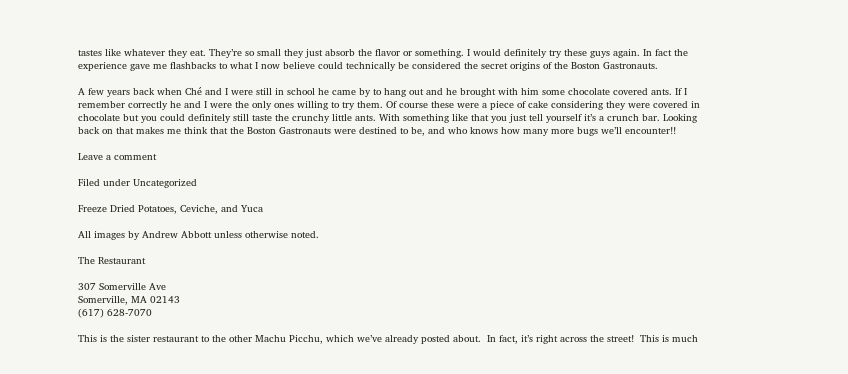tastes like whatever they eat. They’re so small they just absorb the flavor or something. I would definitely try these guys again. In fact the experience gave me flashbacks to what I now believe could technically be considered the secret origins of the Boston Gastronauts.

A few years back when Ché and I were still in school he came by to hang out and he brought with him some chocolate covered ants. If I remember correctly he and I were the only ones willing to try them. Of course these were a piece of cake considering they were covered in chocolate but you could definitely still taste the crunchy little ants. With something like that you just tell yourself it’s a crunch bar. Looking back on that makes me think that the Boston Gastronauts were destined to be, and who knows how many more bugs we’ll encounter!!

Leave a comment

Filed under Uncategorized

Freeze Dried Potatoes, Ceviche, and Yuca

All images by Andrew Abbott unless otherwise noted.

The Restaurant

307 Somerville Ave
Somerville, MA 02143
(617) 628-7070

This is the sister restaurant to the other Machu Picchu, which we’ve already posted about.  In fact, it’s right across the street!  This is much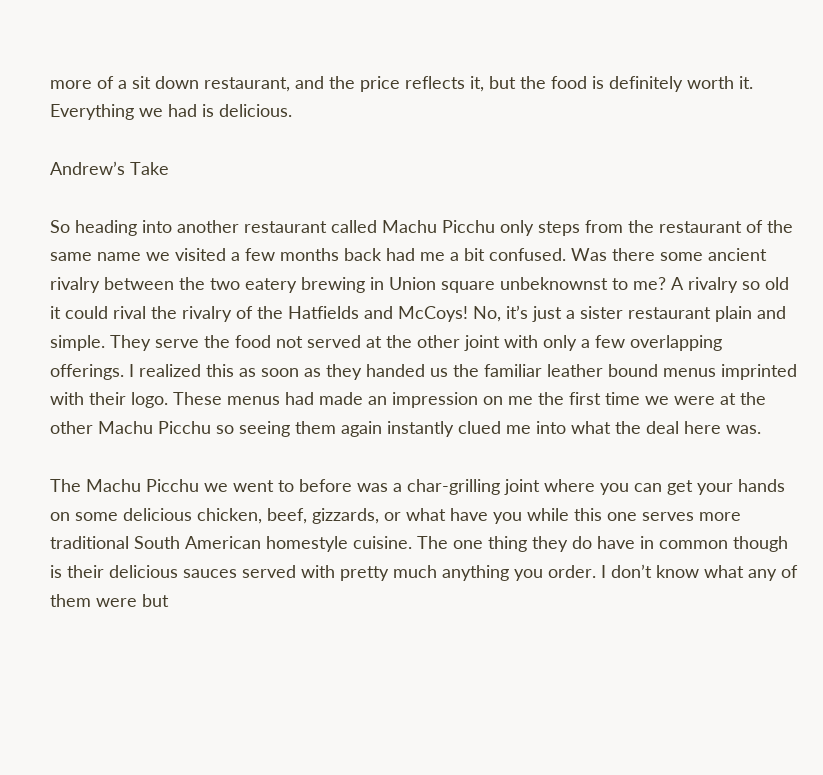more of a sit down restaurant, and the price reflects it, but the food is definitely worth it.  Everything we had is delicious.

Andrew’s Take

So heading into another restaurant called Machu Picchu only steps from the restaurant of the same name we visited a few months back had me a bit confused. Was there some ancient rivalry between the two eatery brewing in Union square unbeknownst to me? A rivalry so old it could rival the rivalry of the Hatfields and McCoys! No, it’s just a sister restaurant plain and simple. They serve the food not served at the other joint with only a few overlapping offerings. I realized this as soon as they handed us the familiar leather bound menus imprinted with their logo. These menus had made an impression on me the first time we were at the other Machu Picchu so seeing them again instantly clued me into what the deal here was.

The Machu Picchu we went to before was a char-grilling joint where you can get your hands on some delicious chicken, beef, gizzards, or what have you while this one serves more traditional South American homestyle cuisine. The one thing they do have in common though is their delicious sauces served with pretty much anything you order. I don’t know what any of them were but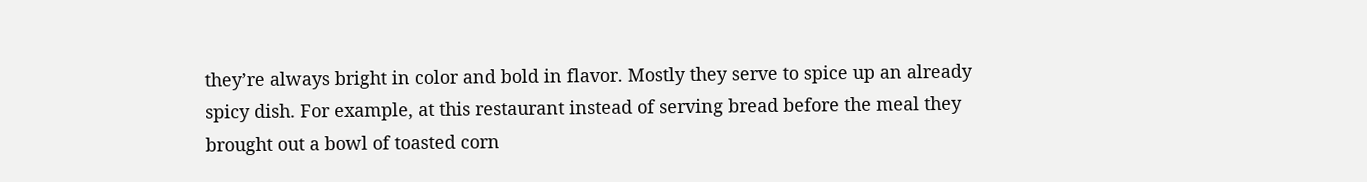they’re always bright in color and bold in flavor. Mostly they serve to spice up an already spicy dish. For example, at this restaurant instead of serving bread before the meal they brought out a bowl of toasted corn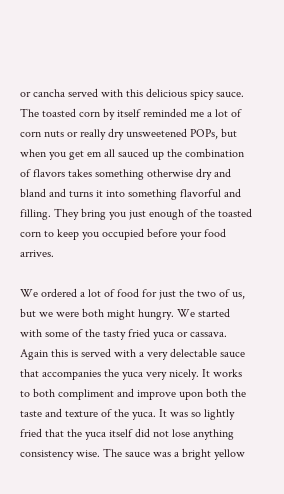or cancha served with this delicious spicy sauce. The toasted corn by itself reminded me a lot of corn nuts or really dry unsweetened POPs, but when you get em all sauced up the combination of flavors takes something otherwise dry and bland and turns it into something flavorful and filling. They bring you just enough of the toasted corn to keep you occupied before your food arrives.

We ordered a lot of food for just the two of us, but we were both might hungry. We started with some of the tasty fried yuca or cassava. Again this is served with a very delectable sauce that accompanies the yuca very nicely. It works to both compliment and improve upon both the taste and texture of the yuca. It was so lightly fried that the yuca itself did not lose anything consistency wise. The sauce was a bright yellow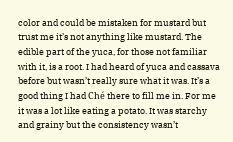color and could be mistaken for mustard but trust me it’s not anything like mustard. The edible part of the yuca, for those not familiar with it, is a root. I had heard of yuca and cassava before but wasn’t really sure what it was. It’s a good thing I had Ché there to fill me in. For me it was a lot like eating a potato. It was starchy and grainy but the consistency wasn’t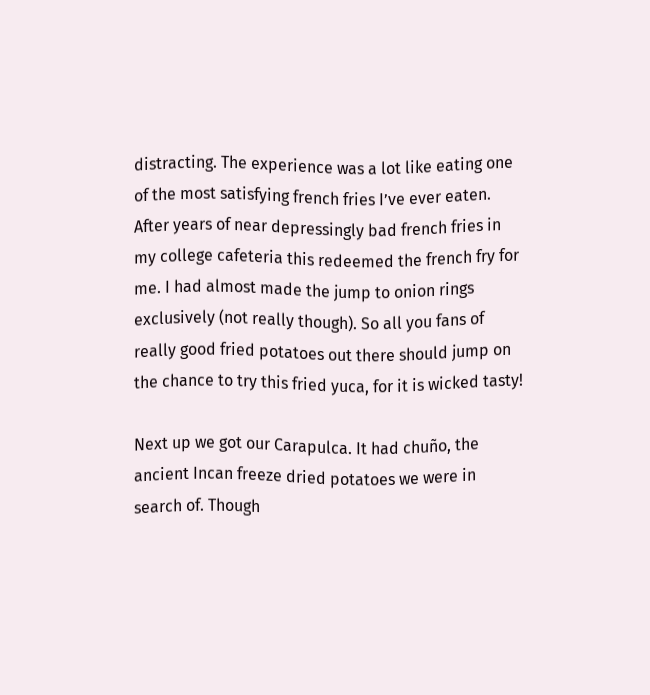distracting. The experience was a lot like eating one of the most satisfying french fries I’ve ever eaten. After years of near depressingly bad french fries in my college cafeteria this redeemed the french fry for me. I had almost made the jump to onion rings exclusively (not really though). So all you fans of really good fried potatoes out there should jump on the chance to try this fried yuca, for it is wicked tasty!

Next up we got our Carapulca. It had chuño, the ancient Incan freeze dried potatoes we were in search of. Though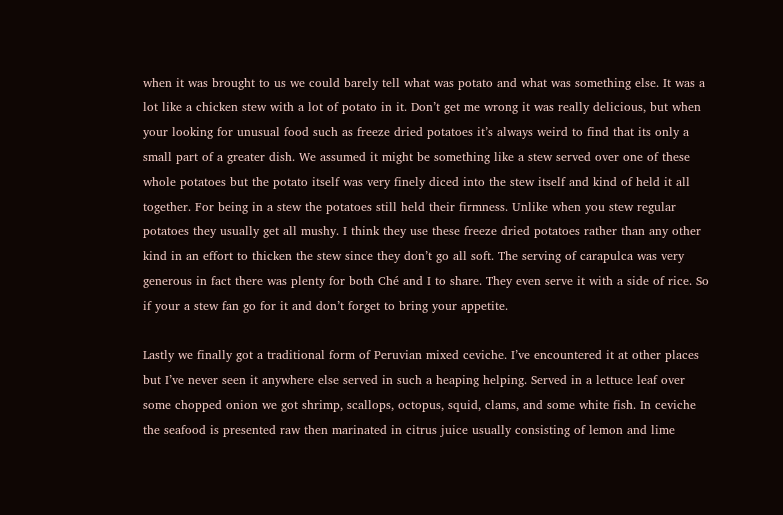when it was brought to us we could barely tell what was potato and what was something else. It was a lot like a chicken stew with a lot of potato in it. Don’t get me wrong it was really delicious, but when your looking for unusual food such as freeze dried potatoes it’s always weird to find that its only a small part of a greater dish. We assumed it might be something like a stew served over one of these whole potatoes but the potato itself was very finely diced into the stew itself and kind of held it all together. For being in a stew the potatoes still held their firmness. Unlike when you stew regular potatoes they usually get all mushy. I think they use these freeze dried potatoes rather than any other kind in an effort to thicken the stew since they don’t go all soft. The serving of carapulca was very generous in fact there was plenty for both Ché and I to share. They even serve it with a side of rice. So if your a stew fan go for it and don’t forget to bring your appetite.

Lastly we finally got a traditional form of Peruvian mixed ceviche. I’ve encountered it at other places but I’ve never seen it anywhere else served in such a heaping helping. Served in a lettuce leaf over some chopped onion we got shrimp, scallops, octopus, squid, clams, and some white fish. In ceviche the seafood is presented raw then marinated in citrus juice usually consisting of lemon and lime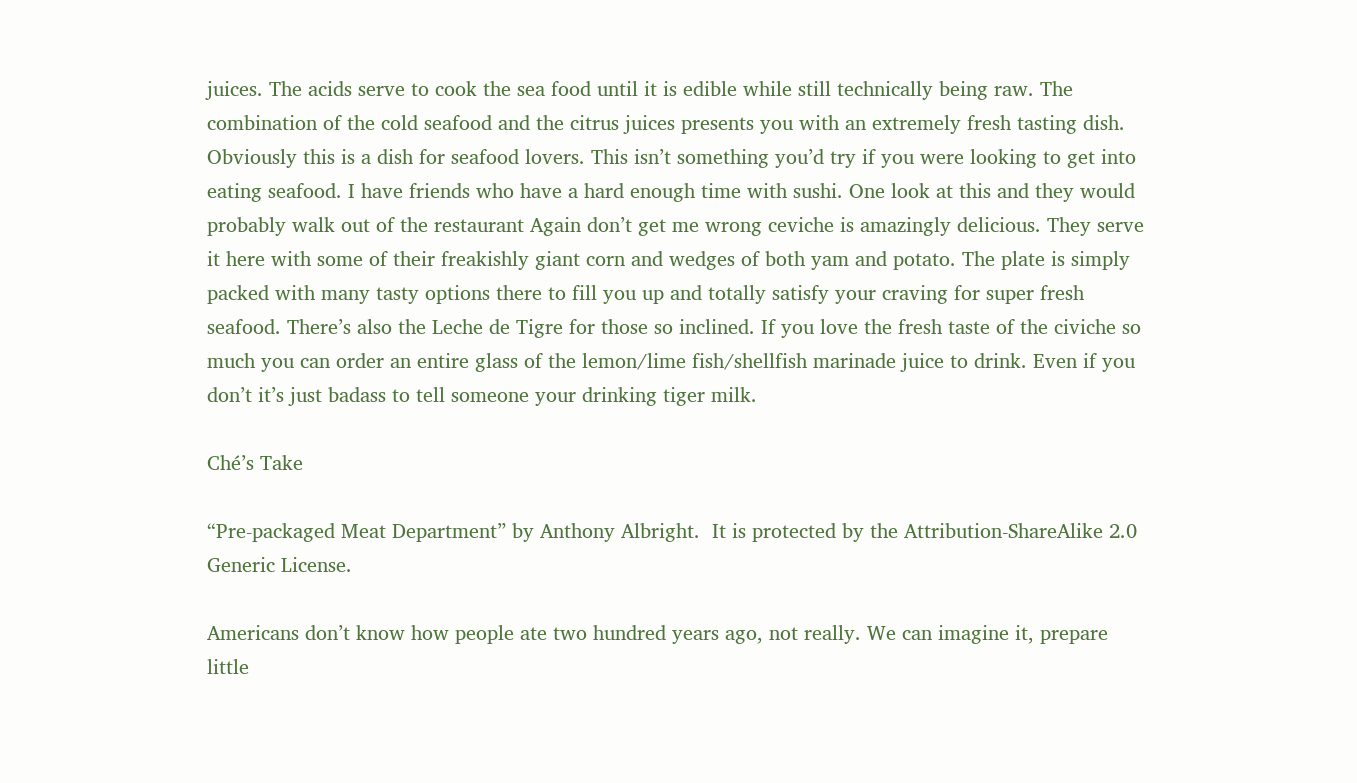juices. The acids serve to cook the sea food until it is edible while still technically being raw. The combination of the cold seafood and the citrus juices presents you with an extremely fresh tasting dish. Obviously this is a dish for seafood lovers. This isn’t something you’d try if you were looking to get into eating seafood. I have friends who have a hard enough time with sushi. One look at this and they would probably walk out of the restaurant Again don’t get me wrong ceviche is amazingly delicious. They serve it here with some of their freakishly giant corn and wedges of both yam and potato. The plate is simply packed with many tasty options there to fill you up and totally satisfy your craving for super fresh seafood. There’s also the Leche de Tigre for those so inclined. If you love the fresh taste of the civiche so much you can order an entire glass of the lemon/lime fish/shellfish marinade juice to drink. Even if you don’t it’s just badass to tell someone your drinking tiger milk.

Ché’s Take

“Pre-packaged Meat Department” by Anthony Albright.  It is protected by the Attribution-ShareAlike 2.0 Generic License.

Americans don’t know how people ate two hundred years ago, not really. We can imagine it, prepare little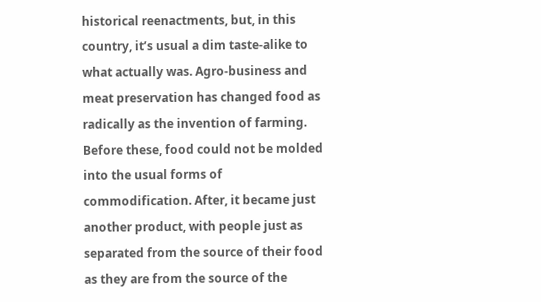historical reenactments, but, in this country, it’s usual a dim taste-alike to what actually was. Agro-business and meat preservation has changed food as radically as the invention of farming. Before these, food could not be molded into the usual forms of commodification. After, it became just another product, with people just as separated from the source of their food as they are from the source of the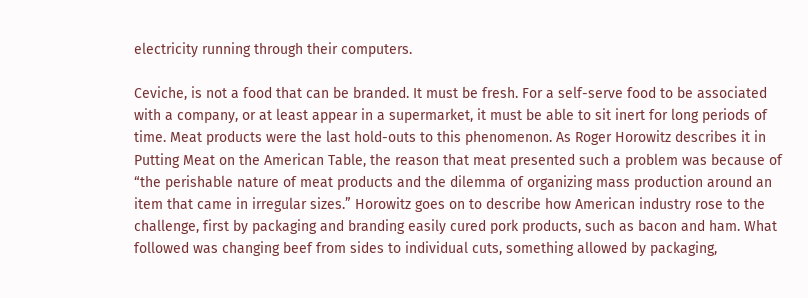electricity running through their computers.

Ceviche, is not a food that can be branded. It must be fresh. For a self-serve food to be associated with a company, or at least appear in a supermarket, it must be able to sit inert for long periods of time. Meat products were the last hold-outs to this phenomenon. As Roger Horowitz describes it in Putting Meat on the American Table, the reason that meat presented such a problem was because of “the perishable nature of meat products and the dilemma of organizing mass production around an item that came in irregular sizes.” Horowitz goes on to describe how American industry rose to the challenge, first by packaging and branding easily cured pork products, such as bacon and ham. What followed was changing beef from sides to individual cuts, something allowed by packaging,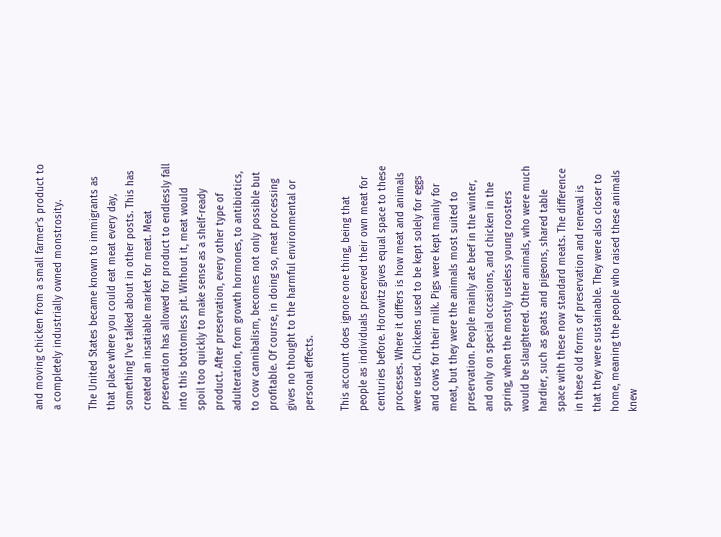and moving chicken from a small farmer’s product to a completely industrially owned monstrosity.

The United States became known to immigrants as that place where you could eat meat every day, something I’ve talked about in other posts. This has created an insatiable market for meat. Meat preservation has allowed for product to endlessly fall into this bottomless pit. Without it, meat would spoil too quickly to make sense as a shelf-ready product. After preservation, every other type of adulteration, from growth hormones, to antibiotics, to cow cannibalism, becomes not only possible but profitable. Of course, in doing so, meat processing gives no thought to the harmful environmental or personal effects.

This account does ignore one thing, being that people as individuals preserved their own meat for centuries before. Horowitz gives equal space to these processes. Where it differs is how meat and animals were used. Chickens used to be kept solely for eggs and cows for their milk. Pigs were kept mainly for meat, but they were the animals most suited to preservation. People mainly ate beef in the winter, and only on special occasions, and chicken in the spring, when the mostly useless young roosters would be slaughtered. Other animals, who were much hardier, such as goats and pigeons, shared table space with these now standard meats. The difference in these old forms of preservation and renewal is that they were sustainable. They were also closer to home, meaning the people who raised these animals knew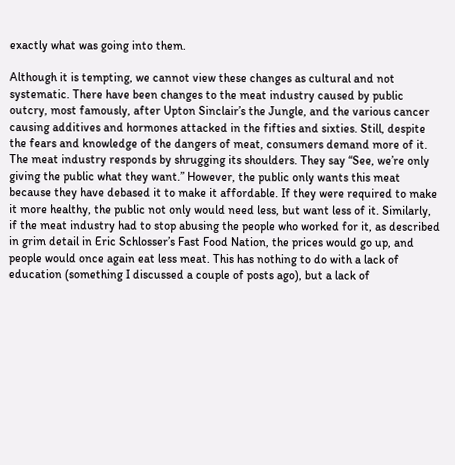exactly what was going into them.

Although it is tempting, we cannot view these changes as cultural and not systematic. There have been changes to the meat industry caused by public outcry, most famously, after Upton Sinclair’s the Jungle, and the various cancer causing additives and hormones attacked in the fifties and sixties. Still, despite the fears and knowledge of the dangers of meat, consumers demand more of it. The meat industry responds by shrugging its shoulders. They say “See, we’re only giving the public what they want.” However, the public only wants this meat because they have debased it to make it affordable. If they were required to make it more healthy, the public not only would need less, but want less of it. Similarly, if the meat industry had to stop abusing the people who worked for it, as described in grim detail in Eric Schlosser’s Fast Food Nation, the prices would go up, and people would once again eat less meat. This has nothing to do with a lack of education (something I discussed a couple of posts ago), but a lack of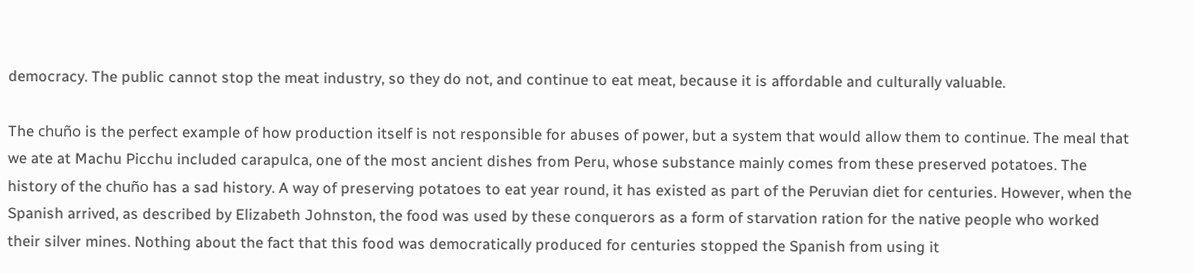democracy. The public cannot stop the meat industry, so they do not, and continue to eat meat, because it is affordable and culturally valuable.

The chuño is the perfect example of how production itself is not responsible for abuses of power, but a system that would allow them to continue. The meal that we ate at Machu Picchu included carapulca, one of the most ancient dishes from Peru, whose substance mainly comes from these preserved potatoes. The history of the chuño has a sad history. A way of preserving potatoes to eat year round, it has existed as part of the Peruvian diet for centuries. However, when the Spanish arrived, as described by Elizabeth Johnston, the food was used by these conquerors as a form of starvation ration for the native people who worked their silver mines. Nothing about the fact that this food was democratically produced for centuries stopped the Spanish from using it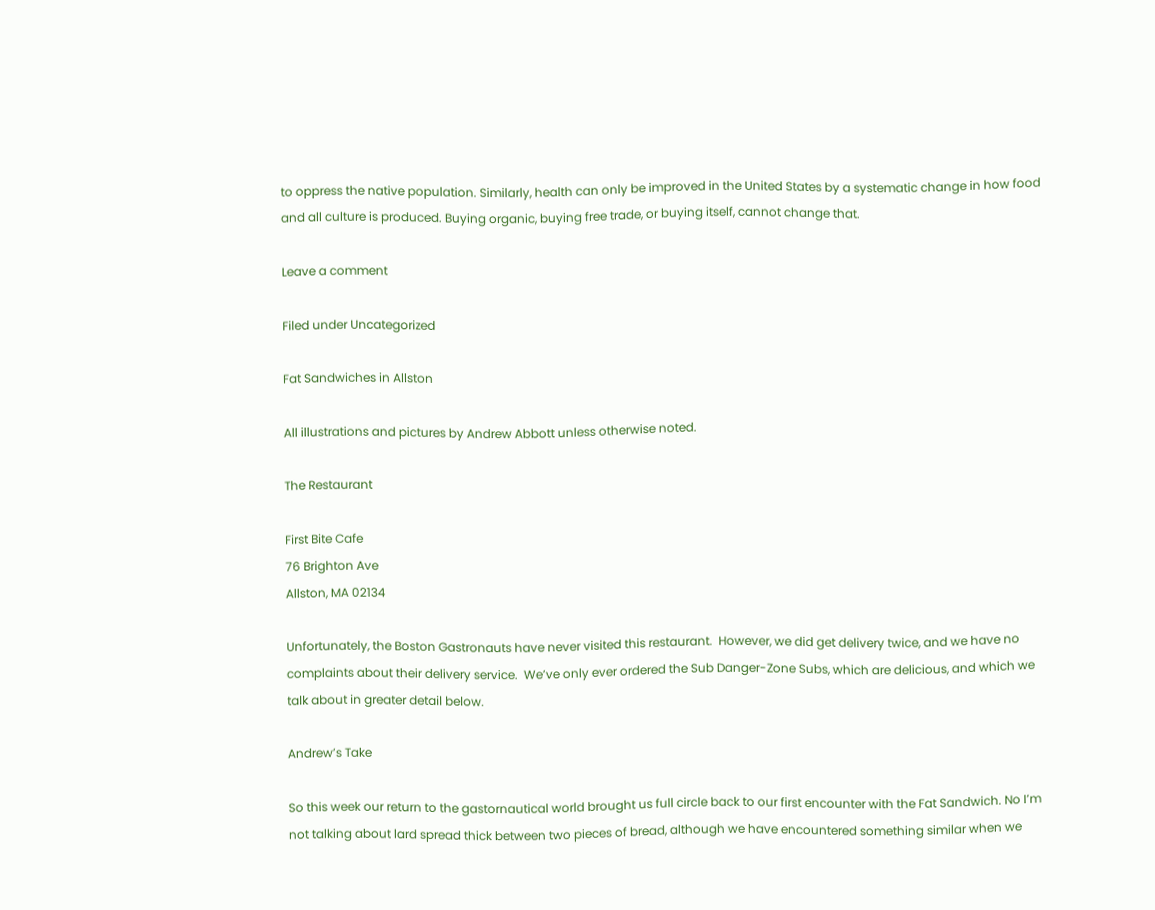to oppress the native population. Similarly, health can only be improved in the United States by a systematic change in how food and all culture is produced. Buying organic, buying free trade, or buying itself, cannot change that.

Leave a comment

Filed under Uncategorized

Fat Sandwiches in Allston

All illustrations and pictures by Andrew Abbott unless otherwise noted.

The Restaurant

First Bite Cafe
76 Brighton Ave
Allston, MA 02134

Unfortunately, the Boston Gastronauts have never visited this restaurant.  However, we did get delivery twice, and we have no complaints about their delivery service.  We’ve only ever ordered the Sub Danger-Zone Subs, which are delicious, and which we talk about in greater detail below.

Andrew’s Take

So this week our return to the gastornautical world brought us full circle back to our first encounter with the Fat Sandwich. No I’m not talking about lard spread thick between two pieces of bread, although we have encountered something similar when we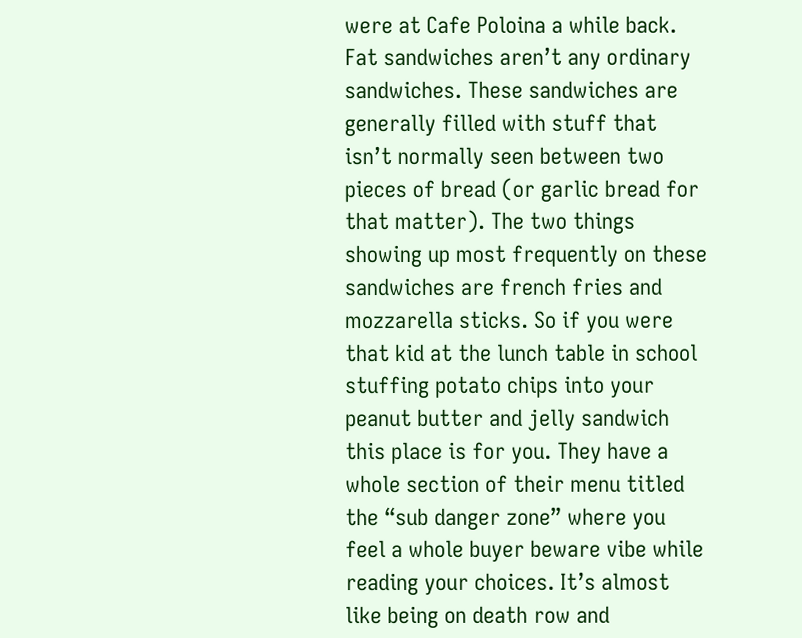were at Cafe Poloina a while back. Fat sandwiches aren’t any ordinary sandwiches. These sandwiches are generally filled with stuff that isn’t normally seen between two pieces of bread (or garlic bread for that matter). The two things showing up most frequently on these sandwiches are french fries and mozzarella sticks. So if you were that kid at the lunch table in school stuffing potato chips into your peanut butter and jelly sandwich this place is for you. They have a whole section of their menu titled the “sub danger zone” where you feel a whole buyer beware vibe while reading your choices. It’s almost like being on death row and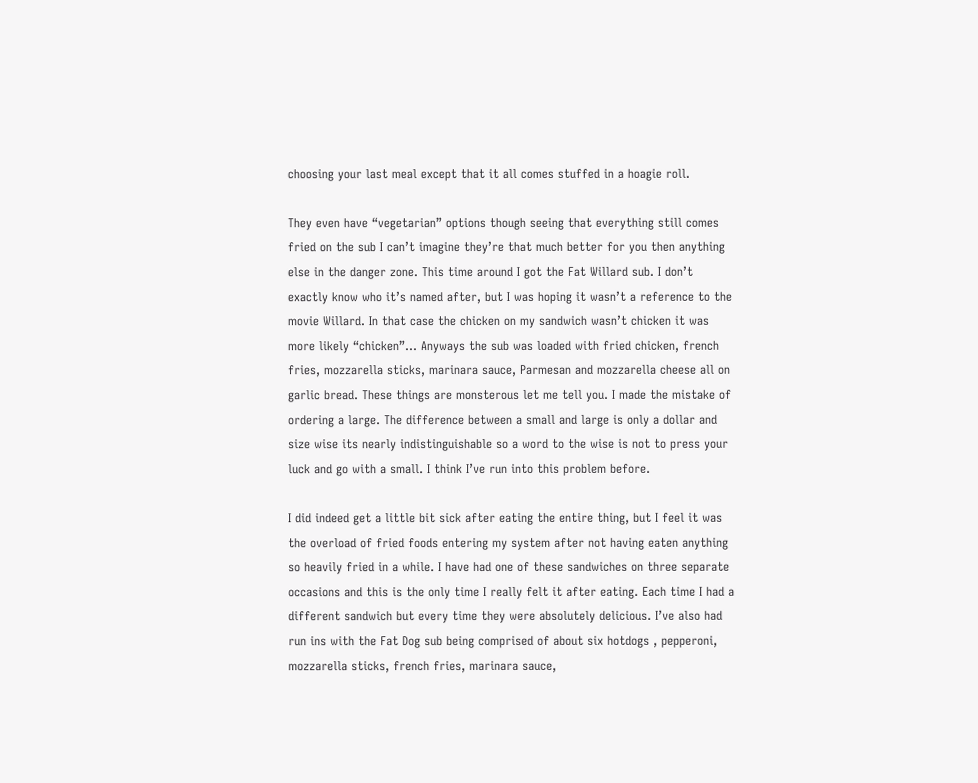choosing your last meal except that it all comes stuffed in a hoagie roll.

They even have “vegetarian” options though seeing that everything still comes fried on the sub I can’t imagine they’re that much better for you then anything else in the danger zone. This time around I got the Fat Willard sub. I don’t exactly know who it’s named after, but I was hoping it wasn’t a reference to the movie Willard. In that case the chicken on my sandwich wasn’t chicken it was more likely “chicken”… Anyways the sub was loaded with fried chicken, french fries, mozzarella sticks, marinara sauce, Parmesan and mozzarella cheese all on garlic bread. These things are monsterous let me tell you. I made the mistake of ordering a large. The difference between a small and large is only a dollar and size wise its nearly indistinguishable so a word to the wise is not to press your luck and go with a small. I think I’ve run into this problem before.

I did indeed get a little bit sick after eating the entire thing, but I feel it was the overload of fried foods entering my system after not having eaten anything so heavily fried in a while. I have had one of these sandwiches on three separate occasions and this is the only time I really felt it after eating. Each time I had a different sandwich but every time they were absolutely delicious. I’ve also had run ins with the Fat Dog sub being comprised of about six hotdogs , pepperoni, mozzarella sticks, french fries, marinara sauce,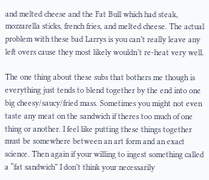and melted cheese and the Fat Bull which had steak, mozzarella sticks, french fries, and melted cheese. The actual problem with these bad Larrys is you can’t really leave any left overs cause they most likely wouldn’t re-heat very well.

The one thing about these subs that bothers me though is everything just tends to blend together by the end into one big cheesy/saucy/fried mass. Sometimes you might not even taste any meat on the sandwich if theres too much of one thing or another. I feel like putting these things together must be somewhere between an art form and an exact science. Then again if your willing to ingest something called a “fat sandwich” I don’t think your necessarily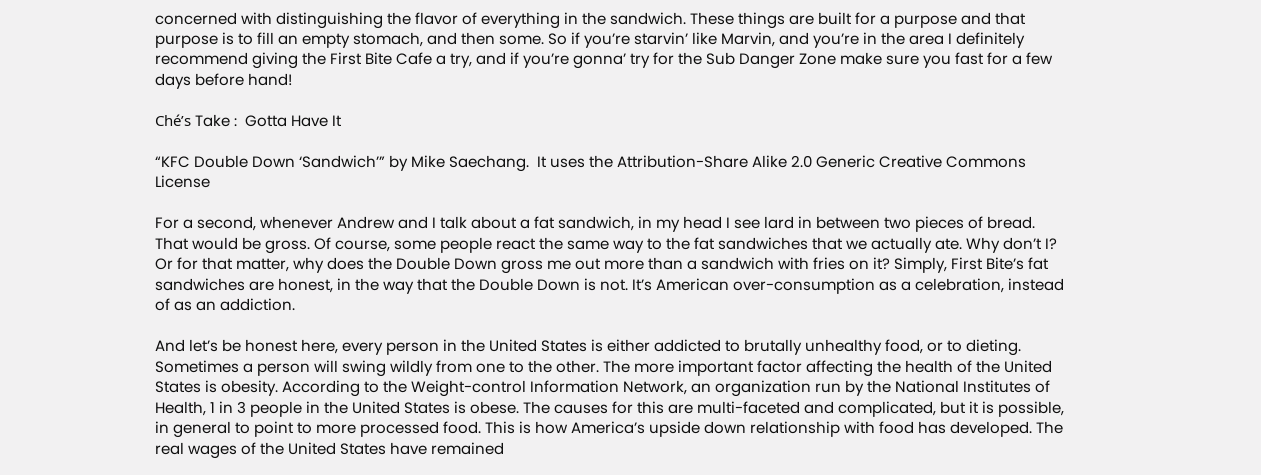concerned with distinguishing the flavor of everything in the sandwich. These things are built for a purpose and that purpose is to fill an empty stomach, and then some. So if you’re starvin’ like Marvin, and you’re in the area I definitely recommend giving the First Bite Cafe a try, and if you’re gonna’ try for the Sub Danger Zone make sure you fast for a few days before hand!

Ché’s Take :  Gotta Have It

“KFC Double Down ‘Sandwich’” by Mike Saechang.  It uses the Attribution-Share Alike 2.0 Generic Creative Commons License

For a second, whenever Andrew and I talk about a fat sandwich, in my head I see lard in between two pieces of bread. That would be gross. Of course, some people react the same way to the fat sandwiches that we actually ate. Why don’t I? Or for that matter, why does the Double Down gross me out more than a sandwich with fries on it? Simply, First Bite’s fat sandwiches are honest, in the way that the Double Down is not. It’s American over-consumption as a celebration, instead of as an addiction.

And let’s be honest here, every person in the United States is either addicted to brutally unhealthy food, or to dieting. Sometimes a person will swing wildly from one to the other. The more important factor affecting the health of the United States is obesity. According to the Weight-control Information Network, an organization run by the National Institutes of Health, 1 in 3 people in the United States is obese. The causes for this are multi-faceted and complicated, but it is possible, in general to point to more processed food. This is how America’s upside down relationship with food has developed. The real wages of the United States have remained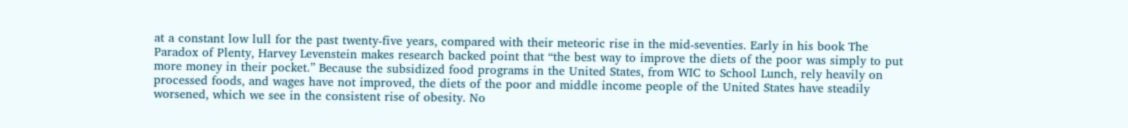at a constant low lull for the past twenty-five years, compared with their meteoric rise in the mid-seventies. Early in his book The Paradox of Plenty, Harvey Levenstein makes research backed point that “the best way to improve the diets of the poor was simply to put more money in their pocket.” Because the subsidized food programs in the United States, from WIC to School Lunch, rely heavily on processed foods, and wages have not improved, the diets of the poor and middle income people of the United States have steadily worsened, which we see in the consistent rise of obesity. No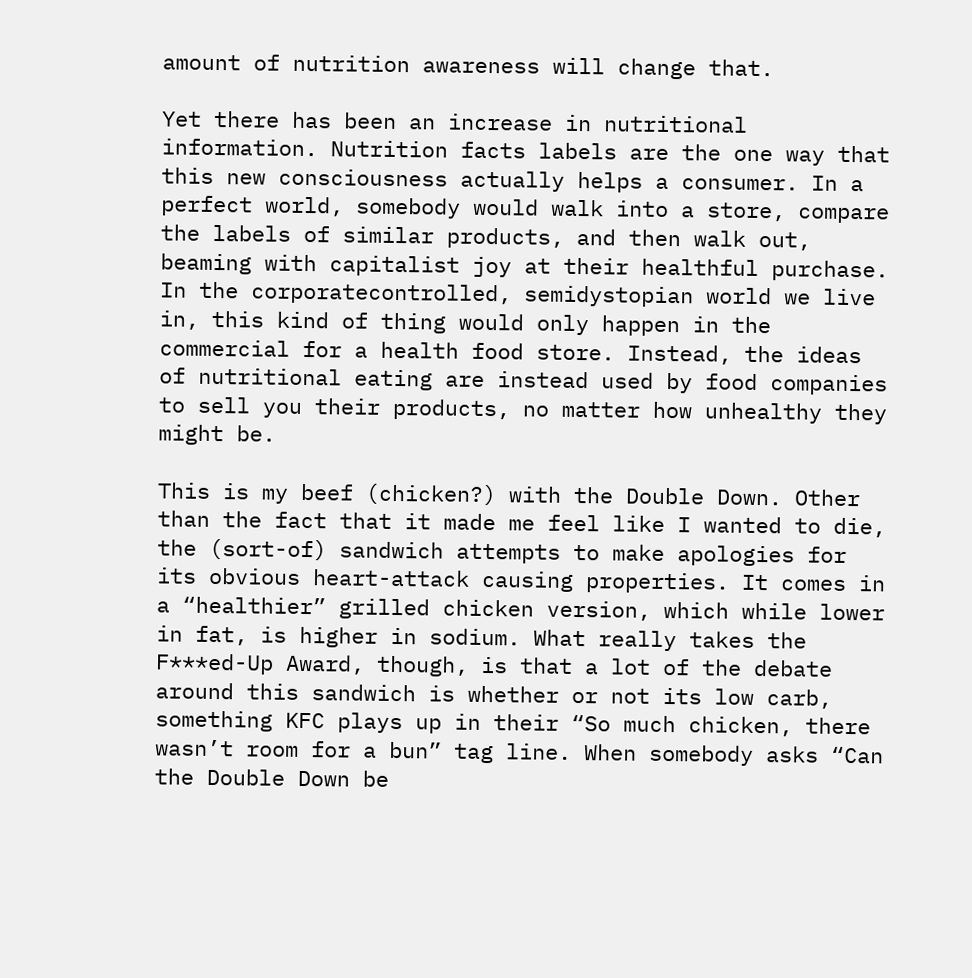amount of nutrition awareness will change that.

Yet there has been an increase in nutritional information. Nutrition facts labels are the one way that this new consciousness actually helps a consumer. In a perfect world, somebody would walk into a store, compare the labels of similar products, and then walk out, beaming with capitalist joy at their healthful purchase. In the corporatecontrolled, semidystopian world we live in, this kind of thing would only happen in the commercial for a health food store. Instead, the ideas of nutritional eating are instead used by food companies to sell you their products, no matter how unhealthy they might be.

This is my beef (chicken?) with the Double Down. Other than the fact that it made me feel like I wanted to die, the (sort-of) sandwich attempts to make apologies for its obvious heart-attack causing properties. It comes in a “healthier” grilled chicken version, which while lower in fat, is higher in sodium. What really takes the F***ed-Up Award, though, is that a lot of the debate around this sandwich is whether or not its low carb, something KFC plays up in their “So much chicken, there wasn’t room for a bun” tag line. When somebody asks “Can the Double Down be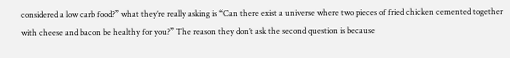considered a low carb food?” what they’re really asking is “Can there exist a universe where two pieces of fried chicken cemented together with cheese and bacon be healthy for you?” The reason they don’t ask the second question is because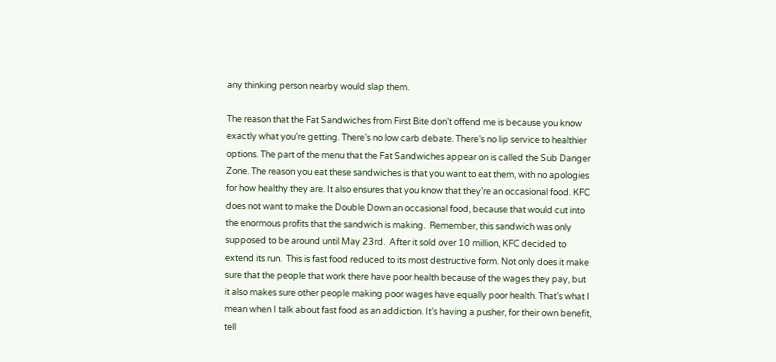any thinking person nearby would slap them.

The reason that the Fat Sandwiches from First Bite don’t offend me is because you know exactly what you’re getting. There’s no low carb debate. There’s no lip service to healthier options. The part of the menu that the Fat Sandwiches appear on is called the Sub Danger Zone. The reason you eat these sandwiches is that you want to eat them, with no apologies for how healthy they are. It also ensures that you know that they’re an occasional food. KFC does not want to make the Double Down an occasional food, because that would cut into the enormous profits that the sandwich is making.  Remember, this sandwich was only supposed to be around until May 23rd.  After it sold over 10 million, KFC decided to extend its run.  This is fast food reduced to its most destructive form. Not only does it make sure that the people that work there have poor health because of the wages they pay, but it also makes sure other people making poor wages have equally poor health. That’s what I mean when I talk about fast food as an addiction. It’s having a pusher, for their own benefit, tell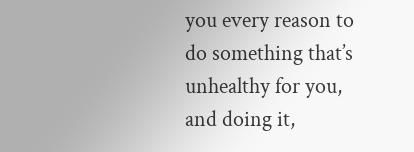you every reason to do something that’s unhealthy for you,  and doing it,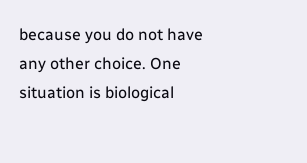because you do not have any other choice. One situation is biological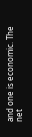and one is economic. The net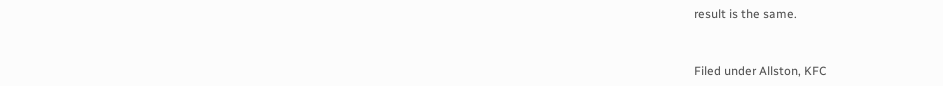result is the same.


Filed under Allston, KFC